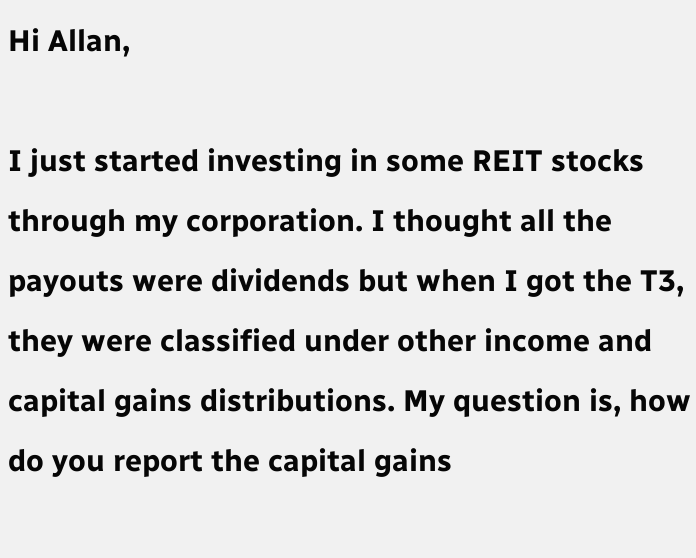Hi Allan,

I just started investing in some REIT stocks through my corporation. I thought all the payouts were dividends but when I got the T3, they were classified under other income and capital gains distributions. My question is, how do you report the capital gains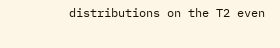distributions on the T2 even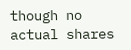though no actual shares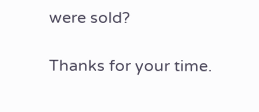were sold?

Thanks for your time.